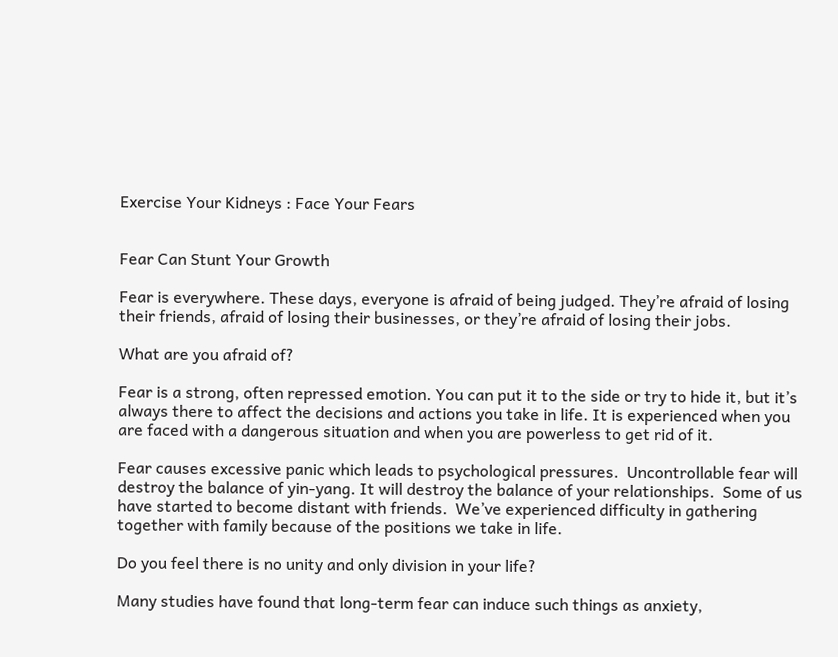Exercise Your Kidneys : Face Your Fears


Fear Can Stunt Your Growth

Fear is everywhere. These days, everyone is afraid of being judged. They’re afraid of losing their friends, afraid of losing their businesses, or they’re afraid of losing their jobs.

What are you afraid of?

Fear is a strong, often repressed emotion. You can put it to the side or try to hide it, but it’s always there to affect the decisions and actions you take in life. It is experienced when you are faced with a dangerous situation and when you are powerless to get rid of it.

Fear causes excessive panic which leads to psychological pressures.  Uncontrollable fear will destroy the balance of yin-yang. It will destroy the balance of your relationships.  Some of us have started to become distant with friends.  We’ve experienced difficulty in gathering together with family because of the positions we take in life.

Do you feel there is no unity and only division in your life?

Many studies have found that long-term fear can induce such things as anxiety,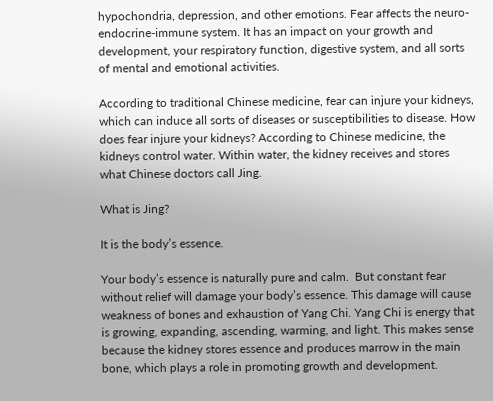hypochondria, depression, and other emotions. Fear affects the neuro-endocrine-immune system. It has an impact on your growth and development, your respiratory function, digestive system, and all sorts of mental and emotional activities.

According to traditional Chinese medicine, fear can injure your kidneys, which can induce all sorts of diseases or susceptibilities to disease. How does fear injure your kidneys? According to Chinese medicine, the kidneys control water. Within water, the kidney receives and stores what Chinese doctors call Jing.

What is Jing?

It is the body’s essence.

Your body’s essence is naturally pure and calm.  But constant fear without relief will damage your body’s essence. This damage will cause weakness of bones and exhaustion of Yang Chi. Yang Chi is energy that is growing, expanding, ascending, warming, and light. This makes sense because the kidney stores essence and produces marrow in the main bone, which plays a role in promoting growth and development.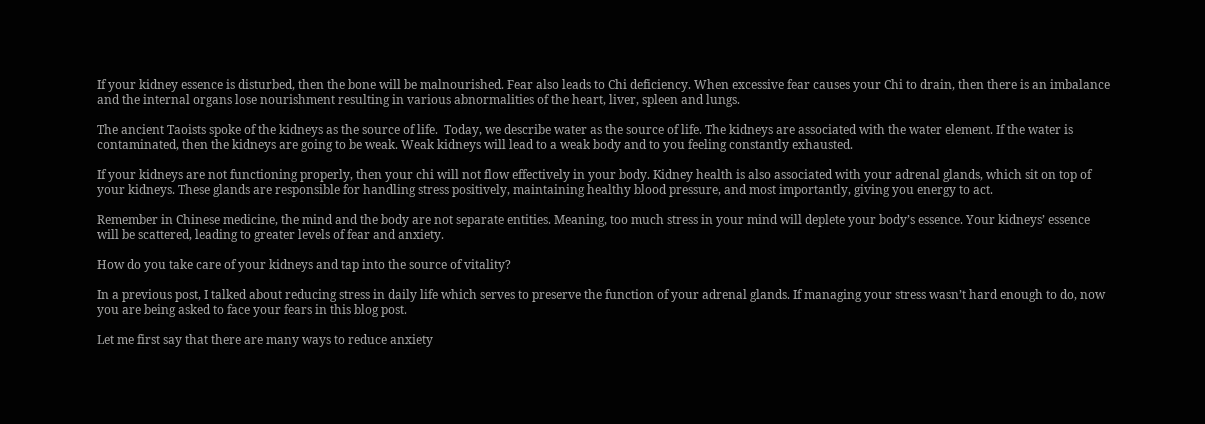If your kidney essence is disturbed, then the bone will be malnourished. Fear also leads to Chi deficiency. When excessive fear causes your Chi to drain, then there is an imbalance and the internal organs lose nourishment resulting in various abnormalities of the heart, liver, spleen and lungs.

The ancient Taoists spoke of the kidneys as the source of life.  Today, we describe water as the source of life. The kidneys are associated with the water element. If the water is contaminated, then the kidneys are going to be weak. Weak kidneys will lead to a weak body and to you feeling constantly exhausted.

If your kidneys are not functioning properly, then your chi will not flow effectively in your body. Kidney health is also associated with your adrenal glands, which sit on top of your kidneys. These glands are responsible for handling stress positively, maintaining healthy blood pressure, and most importantly, giving you energy to act.

Remember in Chinese medicine, the mind and the body are not separate entities. Meaning, too much stress in your mind will deplete your body’s essence. Your kidneys’ essence will be scattered, leading to greater levels of fear and anxiety.

How do you take care of your kidneys and tap into the source of vitality?

In a previous post, I talked about reducing stress in daily life which serves to preserve the function of your adrenal glands. If managing your stress wasn’t hard enough to do, now you are being asked to face your fears in this blog post.

Let me first say that there are many ways to reduce anxiety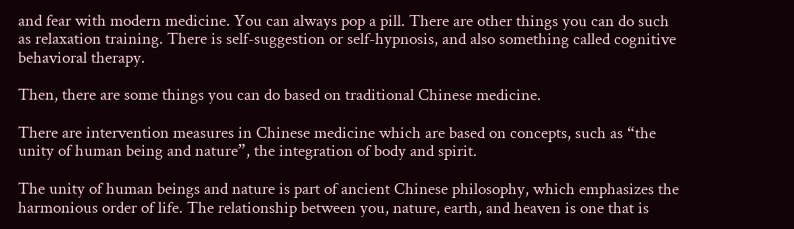and fear with modern medicine. You can always pop a pill. There are other things you can do such as relaxation training. There is self-suggestion or self-hypnosis, and also something called cognitive behavioral therapy.

Then, there are some things you can do based on traditional Chinese medicine.

There are intervention measures in Chinese medicine which are based on concepts, such as “the unity of human being and nature”, the integration of body and spirit.

The unity of human beings and nature is part of ancient Chinese philosophy, which emphasizes the harmonious order of life. The relationship between you, nature, earth, and heaven is one that is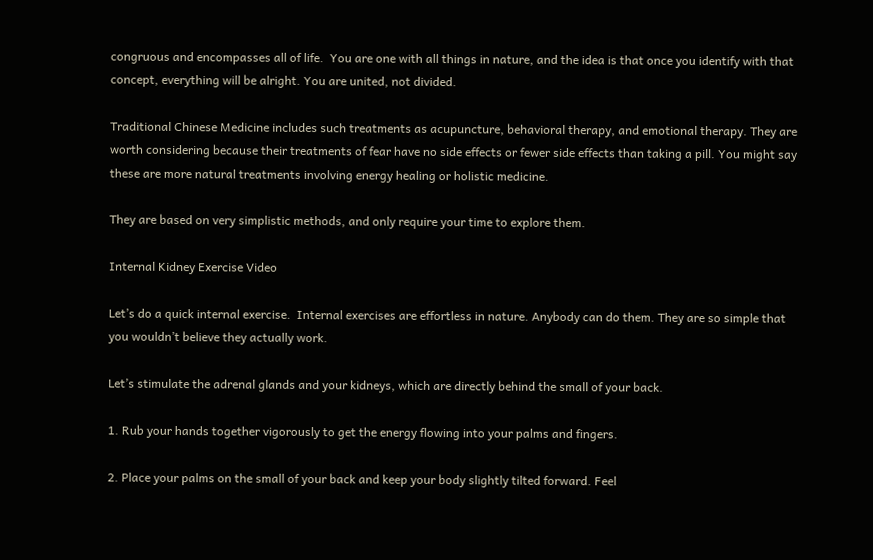congruous and encompasses all of life.  You are one with all things in nature, and the idea is that once you identify with that concept, everything will be alright. You are united, not divided.

Traditional Chinese Medicine includes such treatments as acupuncture, behavioral therapy, and emotional therapy. They are worth considering because their treatments of fear have no side effects or fewer side effects than taking a pill. You might say these are more natural treatments involving energy healing or holistic medicine.

They are based on very simplistic methods, and only require your time to explore them.

Internal Kidney Exercise Video

Let’s do a quick internal exercise.  Internal exercises are effortless in nature. Anybody can do them. They are so simple that you wouldn’t believe they actually work.

Let’s stimulate the adrenal glands and your kidneys, which are directly behind the small of your back.

1. Rub your hands together vigorously to get the energy flowing into your palms and fingers.

2. Place your palms on the small of your back and keep your body slightly tilted forward. Feel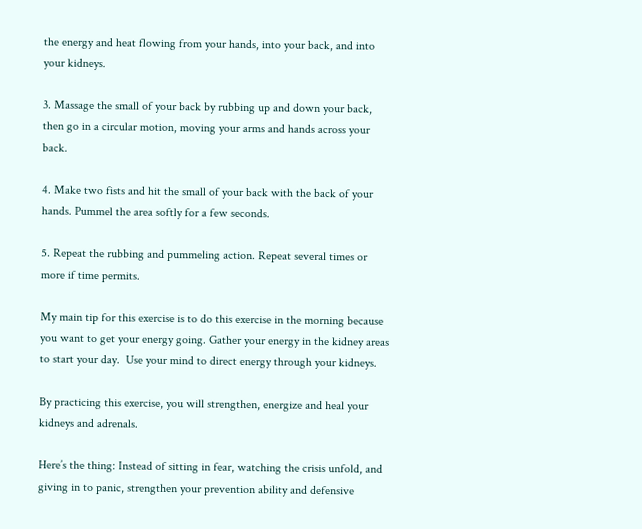the energy and heat flowing from your hands, into your back, and into your kidneys.

3. Massage the small of your back by rubbing up and down your back, then go in a circular motion, moving your arms and hands across your back.

4. Make two fists and hit the small of your back with the back of your hands. Pummel the area softly for a few seconds.

5. Repeat the rubbing and pummeling action. Repeat several times or more if time permits.

My main tip for this exercise is to do this exercise in the morning because you want to get your energy going. Gather your energy in the kidney areas to start your day.  Use your mind to direct energy through your kidneys.

By practicing this exercise, you will strengthen, energize and heal your kidneys and adrenals.

Here’s the thing: Instead of sitting in fear, watching the crisis unfold, and giving in to panic, strengthen your prevention ability and defensive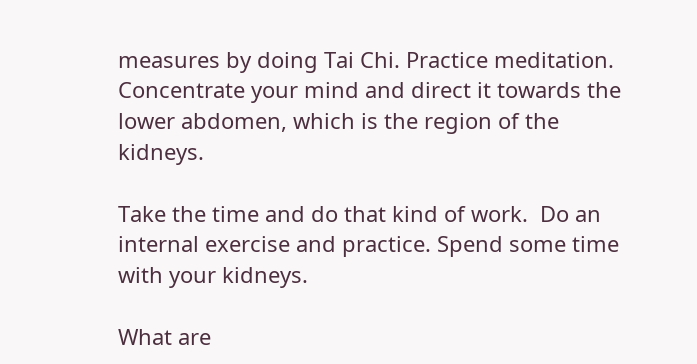measures by doing Tai Chi. Practice meditation. Concentrate your mind and direct it towards the lower abdomen, which is the region of the kidneys.

Take the time and do that kind of work.  Do an internal exercise and practice. Spend some time with your kidneys.

What are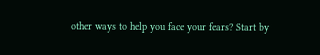other ways to help you face your fears? Start by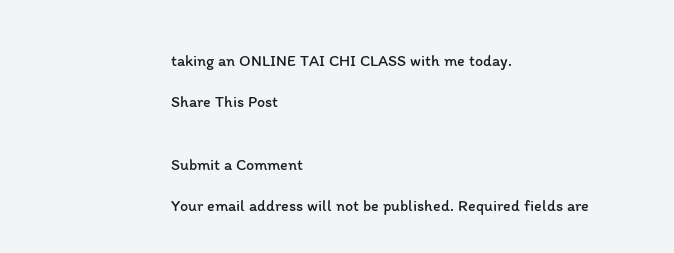taking an ONLINE TAI CHI CLASS with me today.

Share This Post


Submit a Comment

Your email address will not be published. Required fields are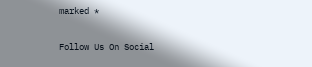marked *

Follow Us On Social